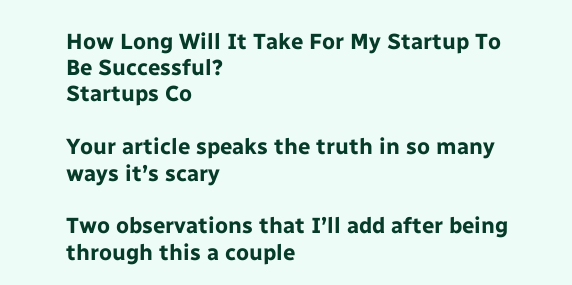How Long Will It Take For My Startup To Be Successful?
Startups Co

Your article speaks the truth in so many ways it’s scary

Two observations that I’ll add after being through this a couple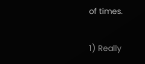of times.

1) Really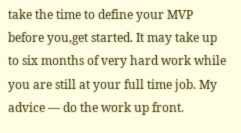take the time to define your MVP before you,get started. It may take up to six months of very hard work while you are still at your full time job. My advice — do the work up front.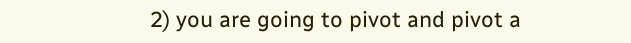2) you are going to pivot and pivot a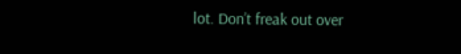lot. Don’t freak out over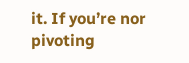it. If you’re nor pivoting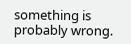something is probably wrong.